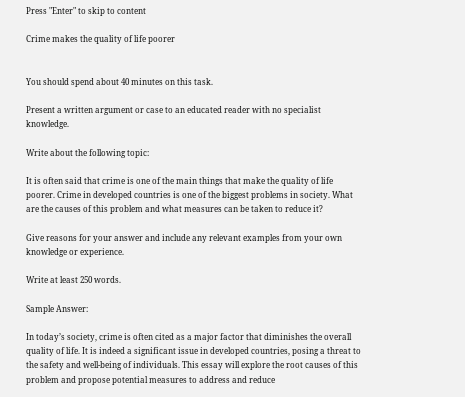Press "Enter" to skip to content

Crime makes the quality of life poorer


You should spend about 40 minutes on this task.

Present a written argument or case to an educated reader with no specialist knowledge.

Write about the following topic:

It is often said that crime is one of the main things that make the quality of life poorer. Crime in developed countries is one of the biggest problems in society. What are the causes of this problem and what measures can be taken to reduce it?

Give reasons for your answer and include any relevant examples from your own knowledge or experience.

Write at least 250 words.

Sample Answer:

In today’s society, crime is often cited as a major factor that diminishes the overall quality of life. It is indeed a significant issue in developed countries, posing a threat to the safety and well-being of individuals. This essay will explore the root causes of this problem and propose potential measures to address and reduce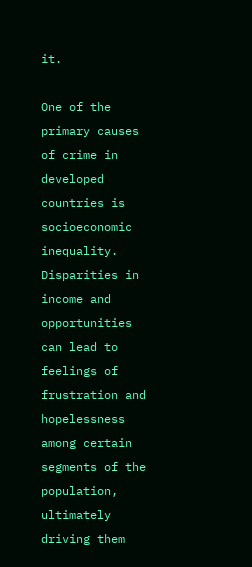it.

One of the primary causes of crime in developed countries is socioeconomic inequality. Disparities in income and opportunities can lead to feelings of frustration and hopelessness among certain segments of the population, ultimately driving them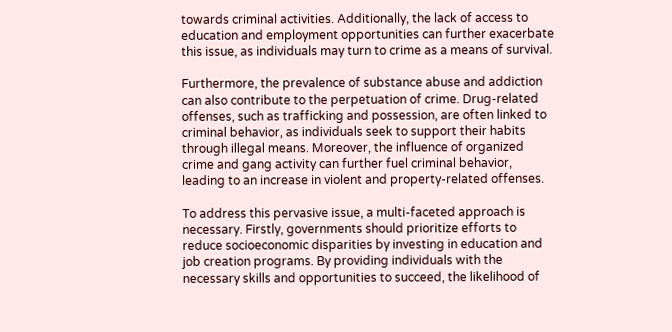towards criminal activities. Additionally, the lack of access to education and employment opportunities can further exacerbate this issue, as individuals may turn to crime as a means of survival.

Furthermore, the prevalence of substance abuse and addiction can also contribute to the perpetuation of crime. Drug-related offenses, such as trafficking and possession, are often linked to criminal behavior, as individuals seek to support their habits through illegal means. Moreover, the influence of organized crime and gang activity can further fuel criminal behavior, leading to an increase in violent and property-related offenses.

To address this pervasive issue, a multi-faceted approach is necessary. Firstly, governments should prioritize efforts to reduce socioeconomic disparities by investing in education and job creation programs. By providing individuals with the necessary skills and opportunities to succeed, the likelihood of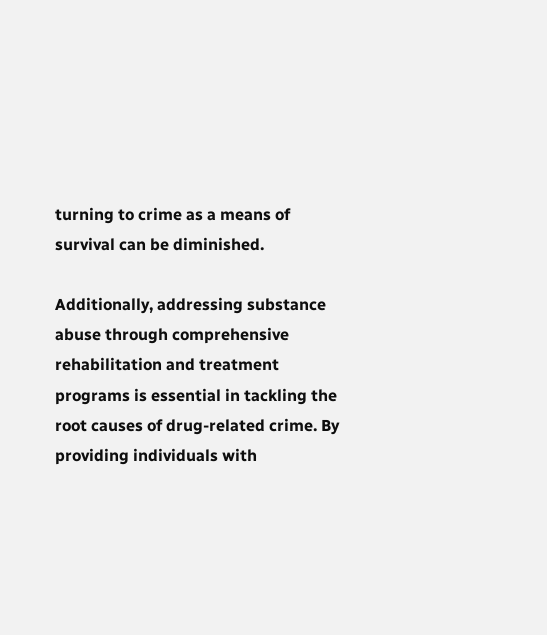turning to crime as a means of survival can be diminished.

Additionally, addressing substance abuse through comprehensive rehabilitation and treatment programs is essential in tackling the root causes of drug-related crime. By providing individuals with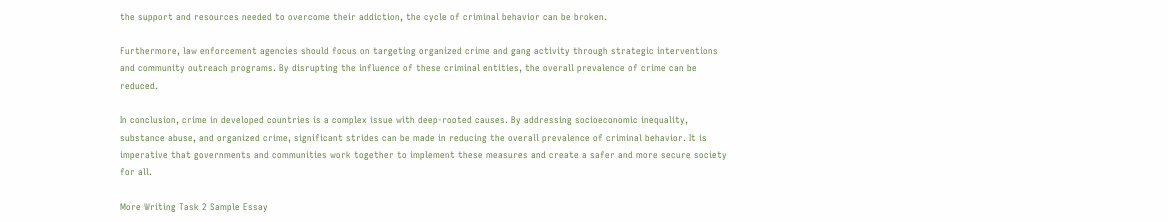the support and resources needed to overcome their addiction, the cycle of criminal behavior can be broken.

Furthermore, law enforcement agencies should focus on targeting organized crime and gang activity through strategic interventions and community outreach programs. By disrupting the influence of these criminal entities, the overall prevalence of crime can be reduced.

In conclusion, crime in developed countries is a complex issue with deep-rooted causes. By addressing socioeconomic inequality, substance abuse, and organized crime, significant strides can be made in reducing the overall prevalence of criminal behavior. It is imperative that governments and communities work together to implement these measures and create a safer and more secure society for all.

More Writing Task 2 Sample Essay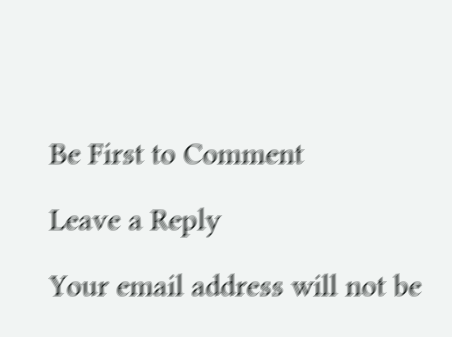Be First to Comment

Leave a Reply

Your email address will not be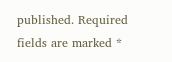published. Required fields are marked *